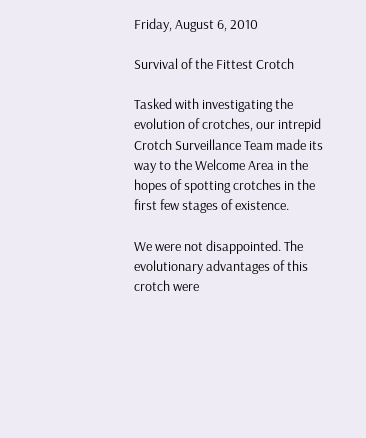Friday, August 6, 2010

Survival of the Fittest Crotch

Tasked with investigating the evolution of crotches, our intrepid Crotch Surveillance Team made its way to the Welcome Area in the hopes of spotting crotches in the first few stages of existence.

We were not disappointed. The evolutionary advantages of this crotch were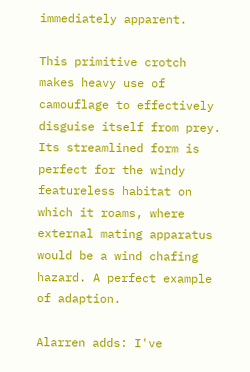immediately apparent.

This primitive crotch makes heavy use of camouflage to effectively disguise itself from prey. Its streamlined form is perfect for the windy featureless habitat on which it roams, where external mating apparatus would be a wind chafing hazard. A perfect example of adaption.

Alarren adds: I've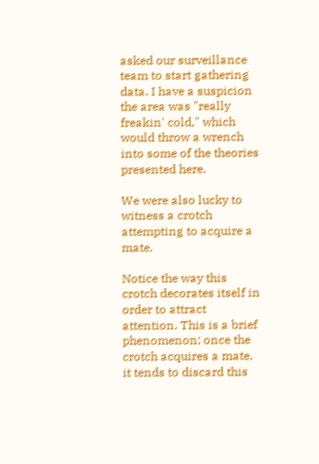asked our surveillance team to start gathering data. I have a suspicion the area was "really freakin' cold," which would throw a wrench into some of the theories presented here.

We were also lucky to witness a crotch attempting to acquire a mate.

Notice the way this crotch decorates itself in order to attract attention. This is a brief phenomenon; once the crotch acquires a mate, it tends to discard this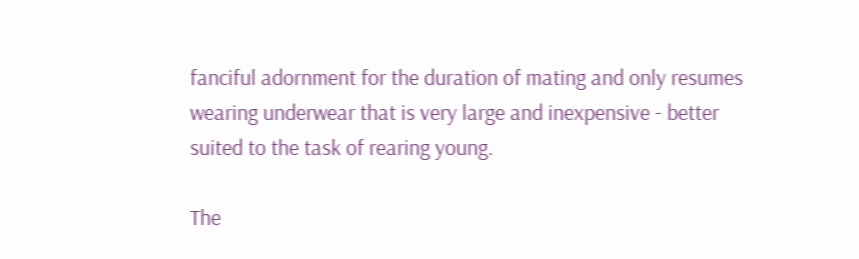fanciful adornment for the duration of mating and only resumes wearing underwear that is very large and inexpensive - better suited to the task of rearing young.

The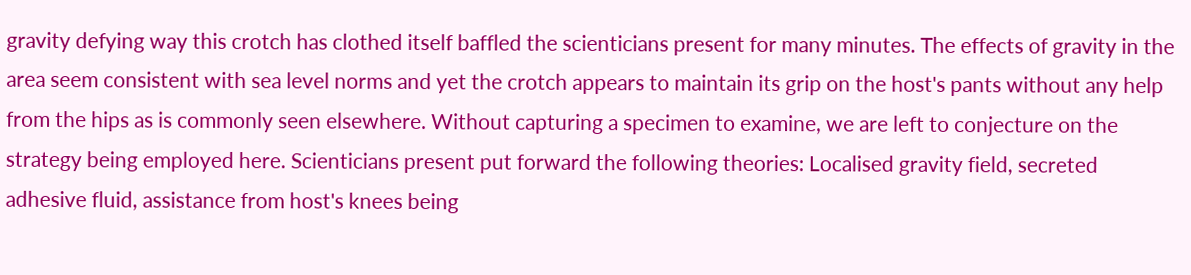gravity defying way this crotch has clothed itself baffled the scienticians present for many minutes. The effects of gravity in the area seem consistent with sea level norms and yet the crotch appears to maintain its grip on the host's pants without any help from the hips as is commonly seen elsewhere. Without capturing a specimen to examine, we are left to conjecture on the strategy being employed here. Scienticians present put forward the following theories: Localised gravity field, secreted adhesive fluid, assistance from host's knees being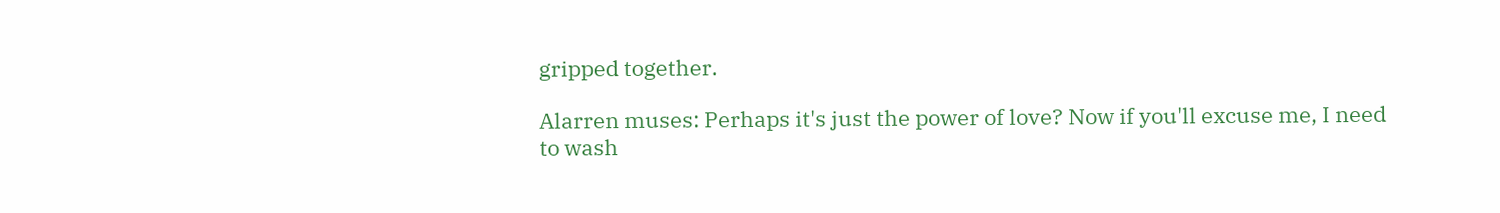gripped together.

Alarren muses: Perhaps it's just the power of love? Now if you'll excuse me, I need to wash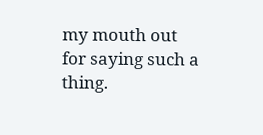my mouth out for saying such a thing.